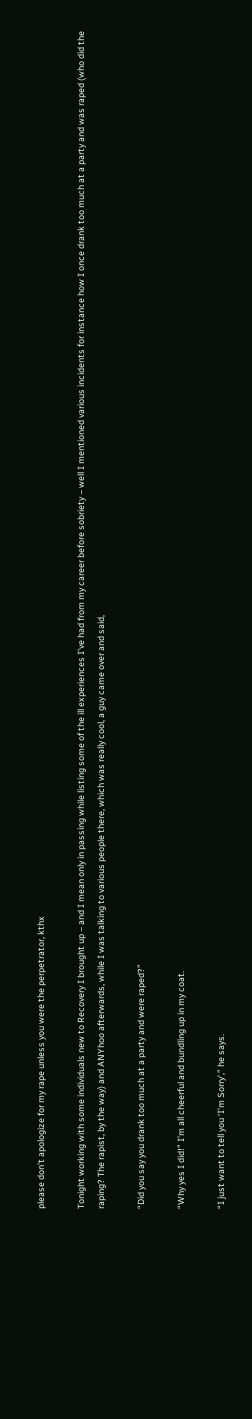please don’t apologize for my rape unless you were the perpetrator, kthx

Tonight working with some individuals new to Recovery I brought up – and I mean only in passing while listing some of the ill experiences I’ve had from my career before sobriety – well I mentioned various incidents for instance how I once drank too much at a party and was raped (who did the raping? The rapist, by the way) and ANYhoo afterwards, while I was talking to various people there, which was really cool, a guy came over and said,

“Did you say you drank too much at a party and were raped?”

“Why yes I did!” I’m all cheerful and bundling up in my coat.

“I just want to tell you ‘I’m Sorry’,” he says.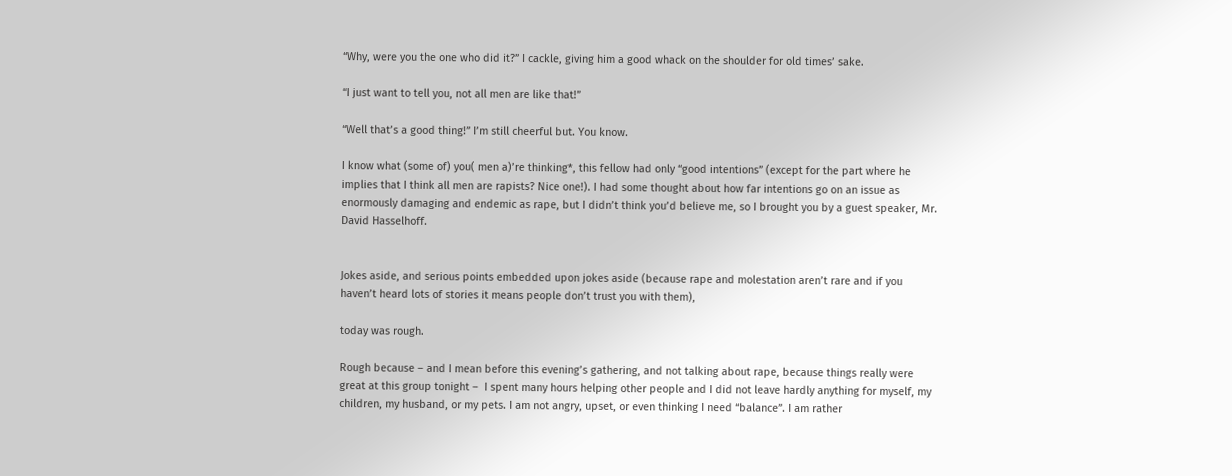“Why, were you the one who did it?” I cackle, giving him a good whack on the shoulder for old times’ sake.

“I just want to tell you, not all men are like that!”

“Well that’s a good thing!” I’m still cheerful but. You know.

I know what (some of) you( men a)’re thinking*, this fellow had only “good intentions” (except for the part where he implies that I think all men are rapists? Nice one!). I had some thought about how far intentions go on an issue as enormously damaging and endemic as rape, but I didn’t think you’d believe me, so I brought you by a guest speaker, Mr. David Hasselhoff.


Jokes aside, and serious points embedded upon jokes aside (because rape and molestation aren’t rare and if you haven’t heard lots of stories it means people don’t trust you with them),

today was rough.

Rough because – and I mean before this evening’s gathering, and not talking about rape, because things really were great at this group tonight –  I spent many hours helping other people and I did not leave hardly anything for myself, my children, my husband, or my pets. I am not angry, upset, or even thinking I need “balance”. I am rather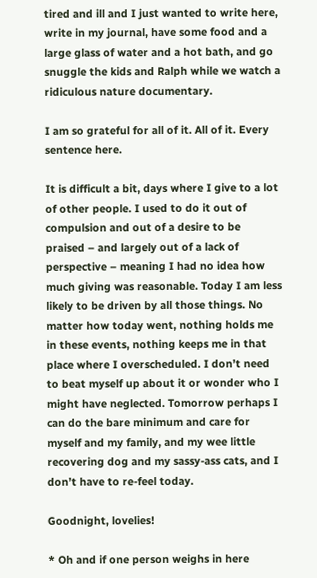tired and ill and I just wanted to write here, write in my journal, have some food and a large glass of water and a hot bath, and go snuggle the kids and Ralph while we watch a ridiculous nature documentary.

I am so grateful for all of it. All of it. Every sentence here.

It is difficult a bit, days where I give to a lot of other people. I used to do it out of compulsion and out of a desire to be praised – and largely out of a lack of perspective – meaning I had no idea how much giving was reasonable. Today I am less likely to be driven by all those things. No matter how today went, nothing holds me in these events, nothing keeps me in that place where I overscheduled. I don’t need to beat myself up about it or wonder who I might have neglected. Tomorrow perhaps I can do the bare minimum and care for myself and my family, and my wee little recovering dog and my sassy-ass cats, and I don’t have to re-feel today.

Goodnight, lovelies!

* Oh and if one person weighs in here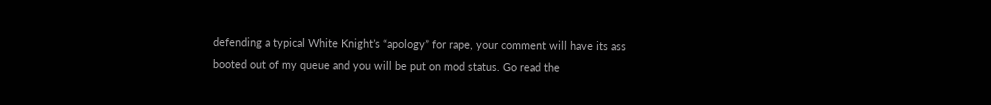defending a typical White Knight’s “apology” for rape, your comment will have its ass booted out of my queue and you will be put on mod status. Go read the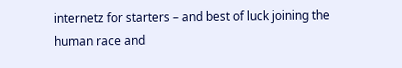internetz for starters – and best of luck joining the human race and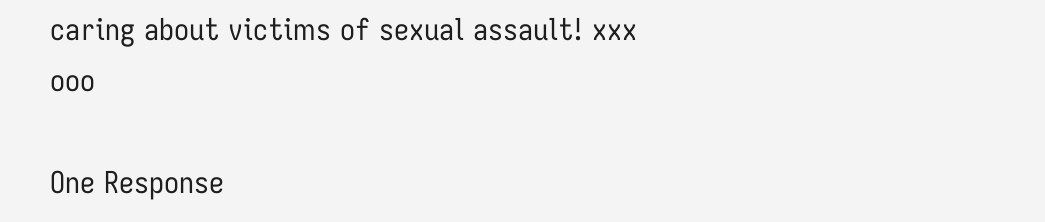caring about victims of sexual assault! xxx ooo

One Response